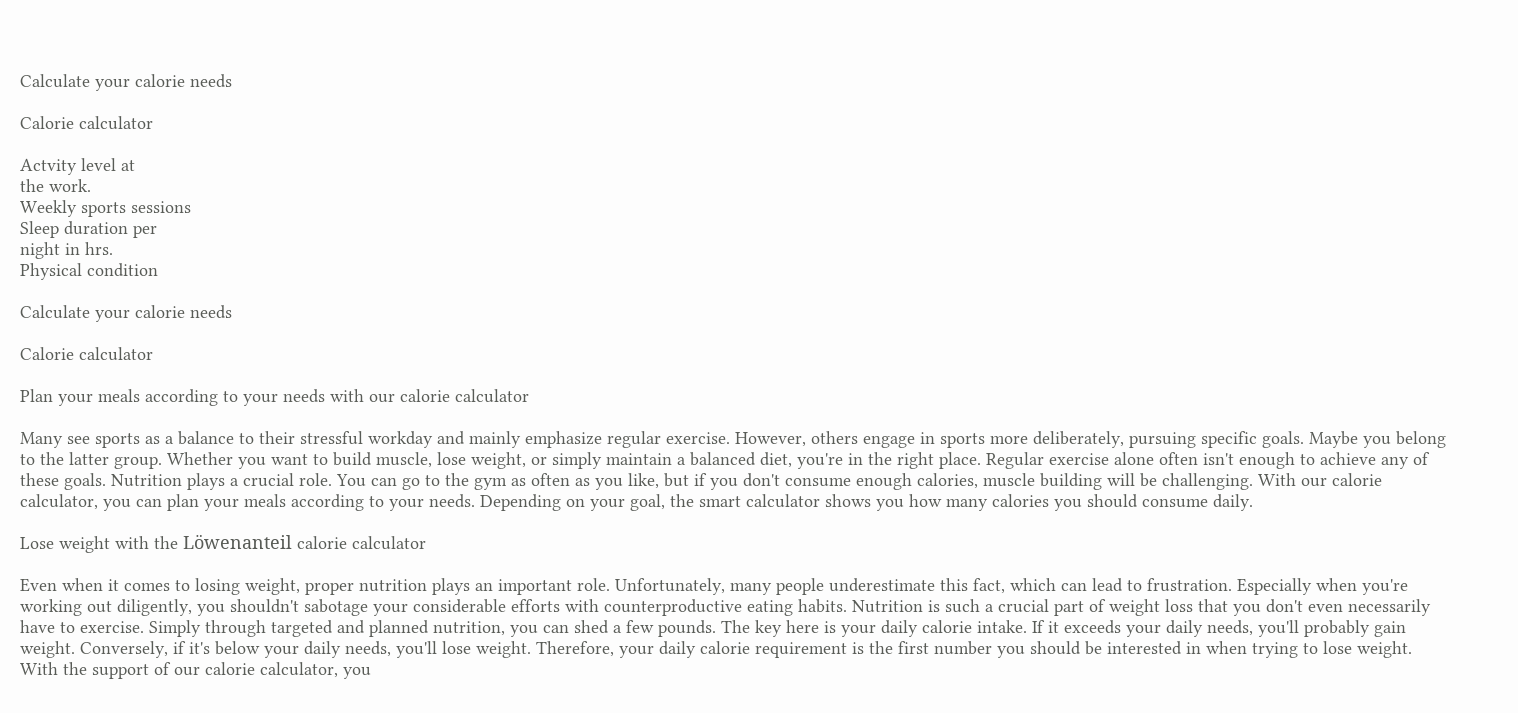Calculate your calorie needs

Calorie calculator

Actvity level at
the work.
Weekly sports sessions
Sleep duration per
night in hrs.
Physical condition

Calculate your calorie needs

Calorie calculator

Plan your meals according to your needs with our calorie calculator

Many see sports as a balance to their stressful workday and mainly emphasize regular exercise. However, others engage in sports more deliberately, pursuing specific goals. Maybe you belong to the latter group. Whether you want to build muscle, lose weight, or simply maintain a balanced diet, you're in the right place. Regular exercise alone often isn't enough to achieve any of these goals. Nutrition plays a crucial role. You can go to the gym as often as you like, but if you don't consume enough calories, muscle building will be challenging. With our calorie calculator, you can plan your meals according to your needs. Depending on your goal, the smart calculator shows you how many calories you should consume daily.

Lose weight with the Löwenanteil calorie calculator

Even when it comes to losing weight, proper nutrition plays an important role. Unfortunately, many people underestimate this fact, which can lead to frustration. Especially when you're working out diligently, you shouldn't sabotage your considerable efforts with counterproductive eating habits. Nutrition is such a crucial part of weight loss that you don't even necessarily have to exercise. Simply through targeted and planned nutrition, you can shed a few pounds. The key here is your daily calorie intake. If it exceeds your daily needs, you'll probably gain weight. Conversely, if it's below your daily needs, you'll lose weight. Therefore, your daily calorie requirement is the first number you should be interested in when trying to lose weight. With the support of our calorie calculator, you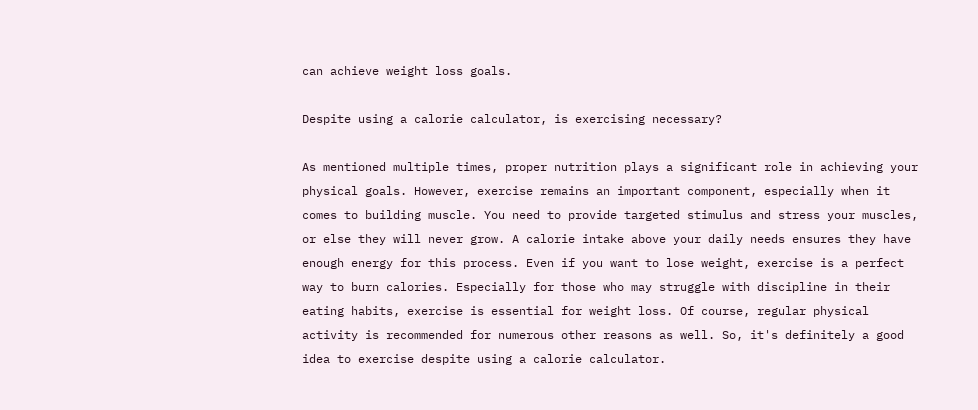can achieve weight loss goals.

Despite using a calorie calculator, is exercising necessary?

As mentioned multiple times, proper nutrition plays a significant role in achieving your physical goals. However, exercise remains an important component, especially when it comes to building muscle. You need to provide targeted stimulus and stress your muscles, or else they will never grow. A calorie intake above your daily needs ensures they have enough energy for this process. Even if you want to lose weight, exercise is a perfect way to burn calories. Especially for those who may struggle with discipline in their eating habits, exercise is essential for weight loss. Of course, regular physical activity is recommended for numerous other reasons as well. So, it's definitely a good idea to exercise despite using a calorie calculator.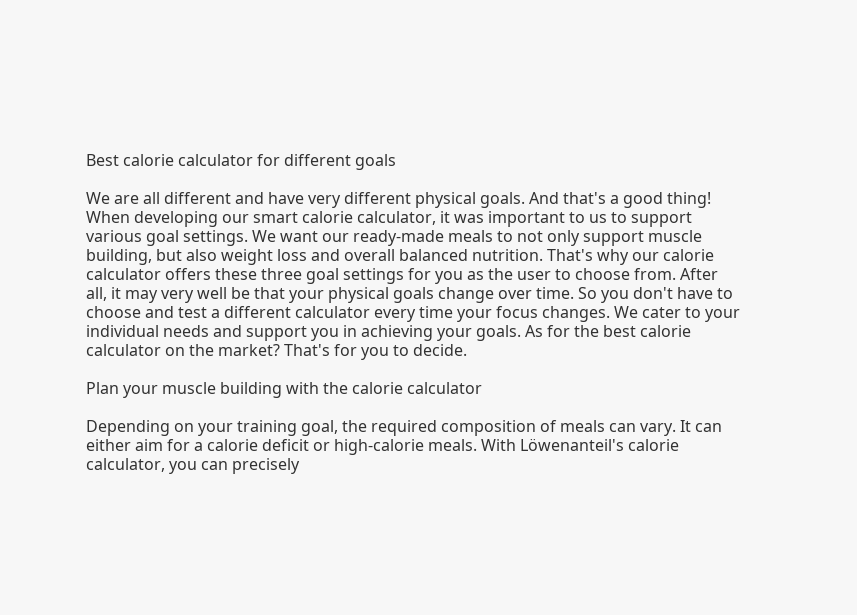Best calorie calculator for different goals

We are all different and have very different physical goals. And that's a good thing! When developing our smart calorie calculator, it was important to us to support various goal settings. We want our ready-made meals to not only support muscle building, but also weight loss and overall balanced nutrition. That's why our calorie calculator offers these three goal settings for you as the user to choose from. After all, it may very well be that your physical goals change over time. So you don't have to choose and test a different calculator every time your focus changes. We cater to your individual needs and support you in achieving your goals. As for the best calorie calculator on the market? That's for you to decide.

Plan your muscle building with the calorie calculator

Depending on your training goal, the required composition of meals can vary. It can either aim for a calorie deficit or high-calorie meals. With Löwenanteil's calorie calculator, you can precisely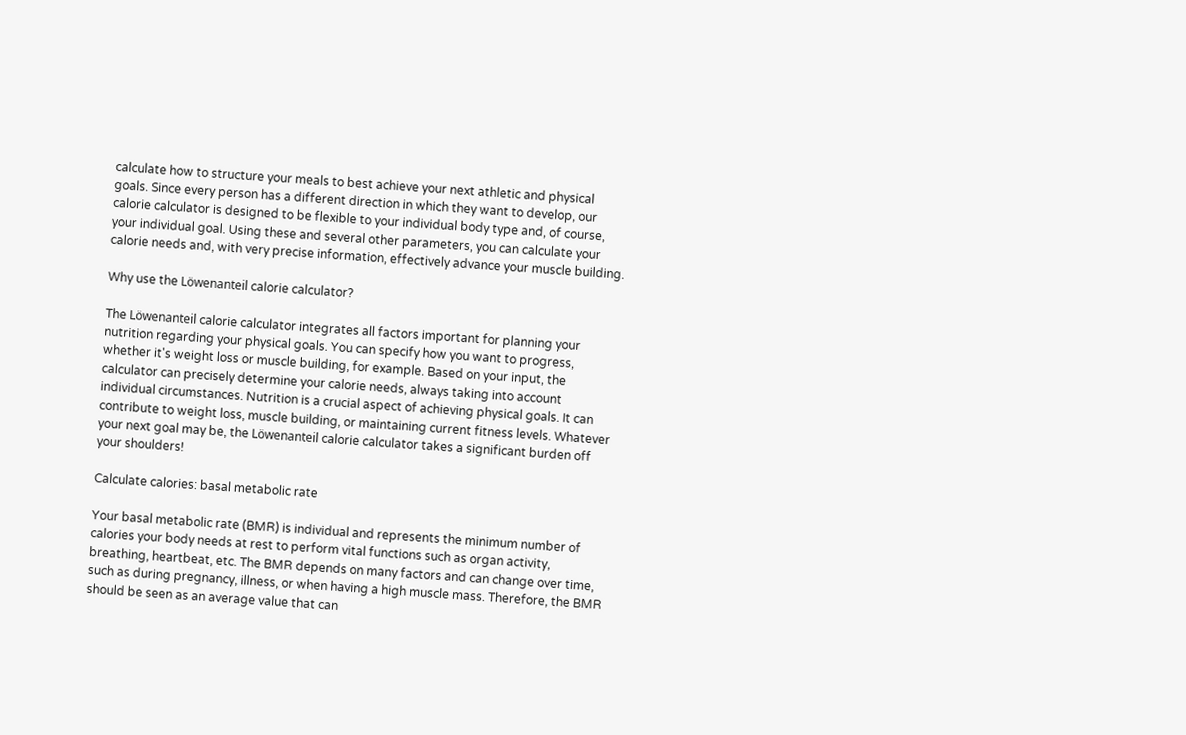calculate how to structure your meals to best achieve your next athletic and physical goals. Since every person has a different direction in which they want to develop, our calorie calculator is designed to be flexible to your individual body type and, of course, your individual goal. Using these and several other parameters, you can calculate your calorie needs and, with very precise information, effectively advance your muscle building.

Why use the Löwenanteil calorie calculator?

The Löwenanteil calorie calculator integrates all factors important for planning your nutrition regarding your physical goals. You can specify how you want to progress, whether it's weight loss or muscle building, for example. Based on your input, the calculator can precisely determine your calorie needs, always taking into account individual circumstances. Nutrition is a crucial aspect of achieving physical goals. It can contribute to weight loss, muscle building, or maintaining current fitness levels. Whatever your next goal may be, the Löwenanteil calorie calculator takes a significant burden off your shoulders!

Calculate calories: basal metabolic rate

Your basal metabolic rate (BMR) is individual and represents the minimum number of calories your body needs at rest to perform vital functions such as organ activity, breathing, heartbeat, etc. The BMR depends on many factors and can change over time, such as during pregnancy, illness, or when having a high muscle mass. Therefore, the BMR should be seen as an average value that can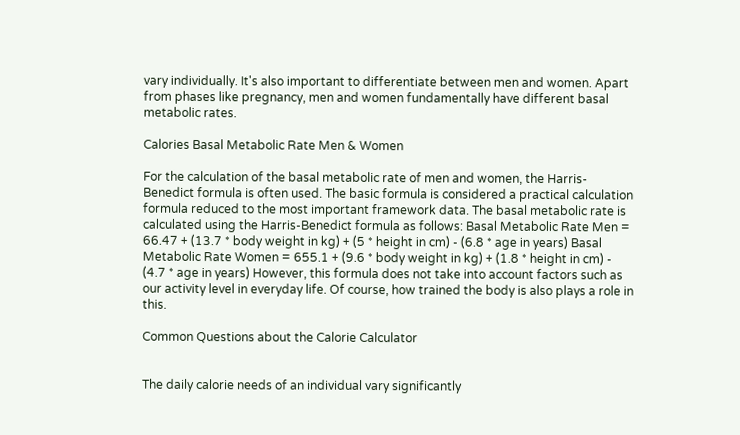vary individually. It's also important to differentiate between men and women. Apart from phases like pregnancy, men and women fundamentally have different basal metabolic rates.

Calories Basal Metabolic Rate Men & Women

For the calculation of the basal metabolic rate of men and women, the Harris-Benedict formula is often used. The basic formula is considered a practical calculation formula reduced to the most important framework data. The basal metabolic rate is calculated using the Harris-Benedict formula as follows: Basal Metabolic Rate Men = 66.47 + (13.7 * body weight in kg) + (5 * height in cm) - (6.8 * age in years) Basal Metabolic Rate Women = 655.1 + (9.6 * body weight in kg) + (1.8 * height in cm) - (4.7 * age in years) However, this formula does not take into account factors such as our activity level in everyday life. Of course, how trained the body is also plays a role in this.

Common Questions about the Calorie Calculator


The daily calorie needs of an individual vary significantly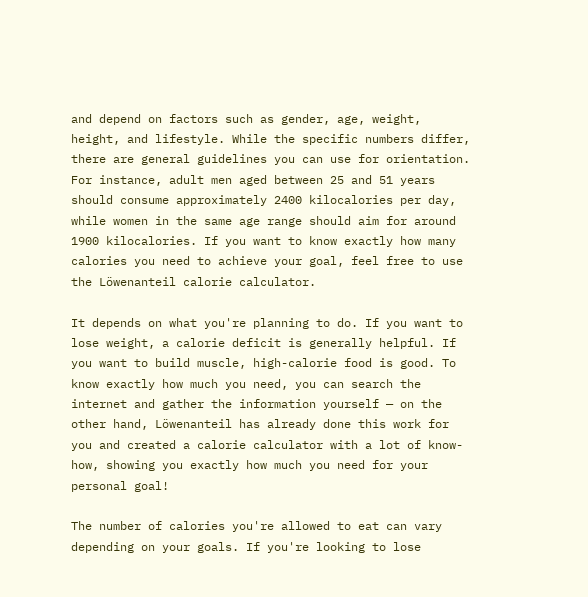and depend on factors such as gender, age, weight, height, and lifestyle. While the specific numbers differ, there are general guidelines you can use for orientation. For instance, adult men aged between 25 and 51 years should consume approximately 2400 kilocalories per day, while women in the same age range should aim for around 1900 kilocalories. If you want to know exactly how many calories you need to achieve your goal, feel free to use the Löwenanteil calorie calculator.

It depends on what you're planning to do. If you want to lose weight, a calorie deficit is generally helpful. If you want to build muscle, high-calorie food is good. To know exactly how much you need, you can search the internet and gather the information yourself — on the other hand, Löwenanteil has already done this work for you and created a calorie calculator with a lot of know-how, showing you exactly how much you need for your personal goal!

The number of calories you're allowed to eat can vary depending on your goals. If you're looking to lose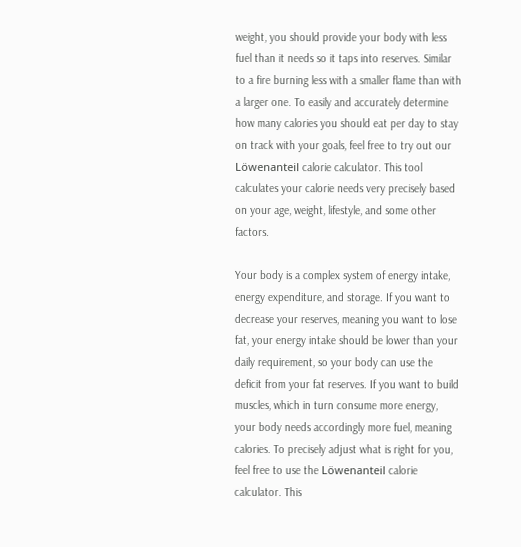weight, you should provide your body with less fuel than it needs so it taps into reserves. Similar to a fire burning less with a smaller flame than with a larger one. To easily and accurately determine how many calories you should eat per day to stay on track with your goals, feel free to try out our Löwenanteil calorie calculator. This tool calculates your calorie needs very precisely based on your age, weight, lifestyle, and some other factors.

Your body is a complex system of energy intake, energy expenditure, and storage. If you want to decrease your reserves, meaning you want to lose fat, your energy intake should be lower than your daily requirement, so your body can use the deficit from your fat reserves. If you want to build muscles, which in turn consume more energy, your body needs accordingly more fuel, meaning calories. To precisely adjust what is right for you, feel free to use the Löwenanteil calorie calculator. This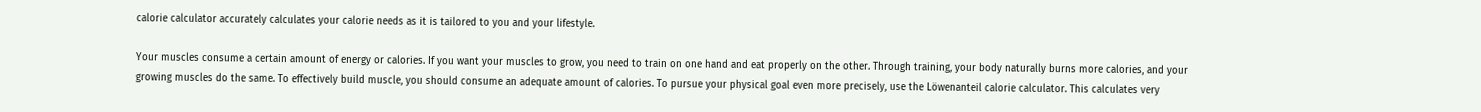calorie calculator accurately calculates your calorie needs as it is tailored to you and your lifestyle.

Your muscles consume a certain amount of energy or calories. If you want your muscles to grow, you need to train on one hand and eat properly on the other. Through training, your body naturally burns more calories, and your growing muscles do the same. To effectively build muscle, you should consume an adequate amount of calories. To pursue your physical goal even more precisely, use the Löwenanteil calorie calculator. This calculates very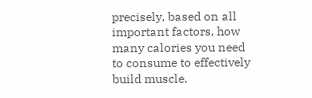precisely, based on all important factors, how many calories you need to consume to effectively build muscle.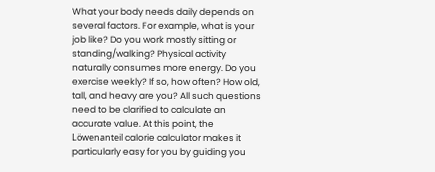What your body needs daily depends on several factors. For example, what is your job like? Do you work mostly sitting or standing/walking? Physical activity naturally consumes more energy. Do you exercise weekly? If so, how often? How old, tall, and heavy are you? All such questions need to be clarified to calculate an accurate value. At this point, the Löwenanteil calorie calculator makes it particularly easy for you by guiding you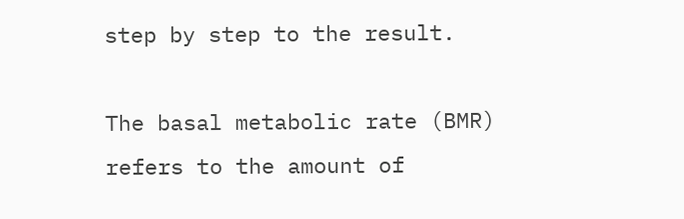step by step to the result.

The basal metabolic rate (BMR) refers to the amount of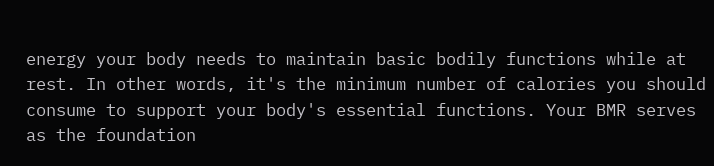energy your body needs to maintain basic bodily functions while at rest. In other words, it's the minimum number of calories you should consume to support your body's essential functions. Your BMR serves as the foundation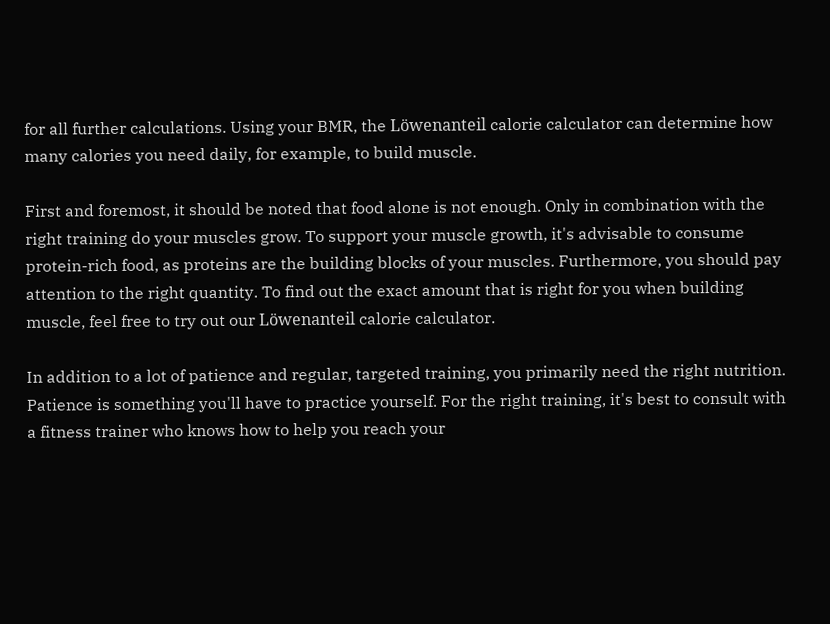for all further calculations. Using your BMR, the Löwenanteil calorie calculator can determine how many calories you need daily, for example, to build muscle.

First and foremost, it should be noted that food alone is not enough. Only in combination with the right training do your muscles grow. To support your muscle growth, it's advisable to consume protein-rich food, as proteins are the building blocks of your muscles. Furthermore, you should pay attention to the right quantity. To find out the exact amount that is right for you when building muscle, feel free to try out our Löwenanteil calorie calculator.

In addition to a lot of patience and regular, targeted training, you primarily need the right nutrition. Patience is something you'll have to practice yourself. For the right training, it's best to consult with a fitness trainer who knows how to help you reach your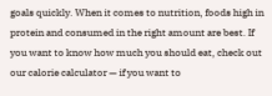goals quickly. When it comes to nutrition, foods high in protein and consumed in the right amount are best. If you want to know how much you should eat, check out our calorie calculator — if you want to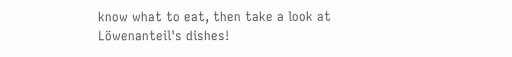know what to eat, then take a look at Löwenanteil's dishes!